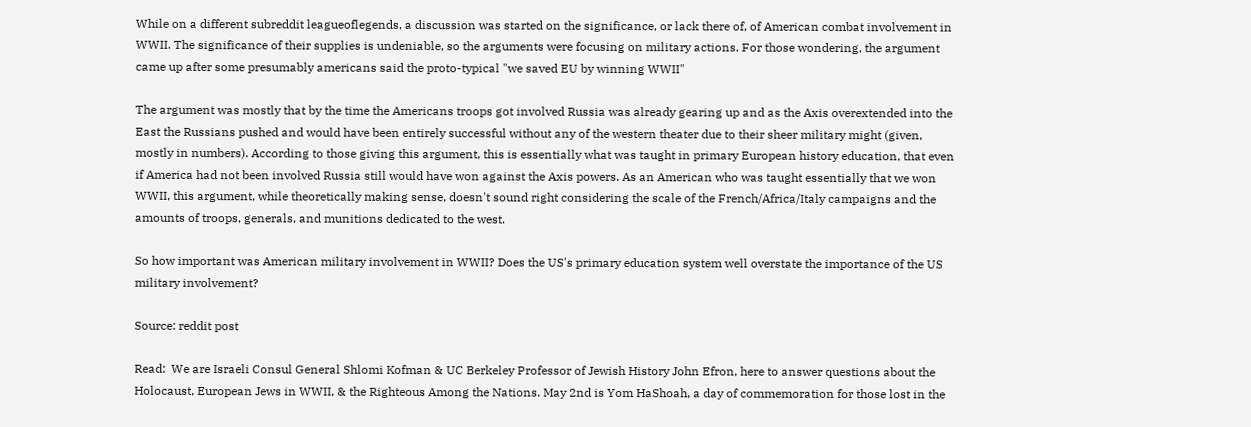While on a different subreddit leagueoflegends, a discussion was started on the significance, or lack there of, of American combat involvement in WWII. The significance of their supplies is undeniable, so the arguments were focusing on military actions. For those wondering, the argument came up after some presumably americans said the proto-typical "we saved EU by winning WWII"

The argument was mostly that by the time the Americans troops got involved Russia was already gearing up and as the Axis overextended into the East the Russians pushed and would have been entirely successful without any of the western theater due to their sheer military might (given, mostly in numbers). According to those giving this argument, this is essentially what was taught in primary European history education, that even if America had not been involved Russia still would have won against the Axis powers. As an American who was taught essentially that we won WWII, this argument, while theoretically making sense, doesn't sound right considering the scale of the French/Africa/Italy campaigns and the amounts of troops, generals, and munitions dedicated to the west.

So how important was American military involvement in WWII? Does the US's primary education system well overstate the importance of the US military involvement?

Source: reddit post

Read:  We are Israeli Consul General Shlomi Kofman & UC Berkeley Professor of Jewish History John Efron, here to answer questions about the Holocaust, European Jews in WWII, & the Righteous Among the Nations. May 2nd is Yom HaShoah, a day of commemoration for those lost in the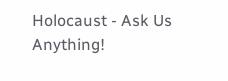Holocaust - Ask Us Anything!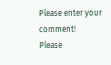Please enter your comment!
Please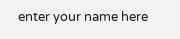enter your name here